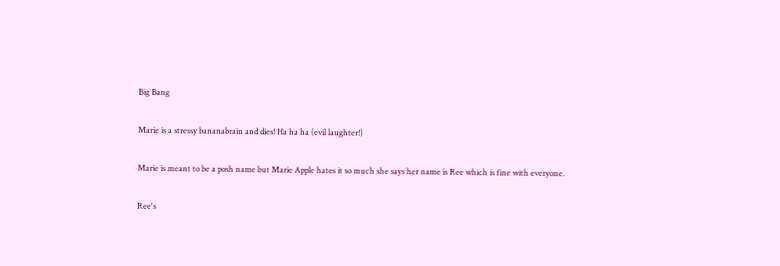Big Bang

Marie is a stressy bananabrain and dies! Ha ha ha (evil laughter!)

Marie is meant to be a posh name but Marie Apple hates it so much she says her name is Ree which is fine with everyone.

Ree's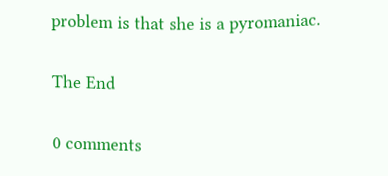problem is that she is a pyromaniac.

The End

0 comments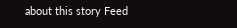about this story Feed